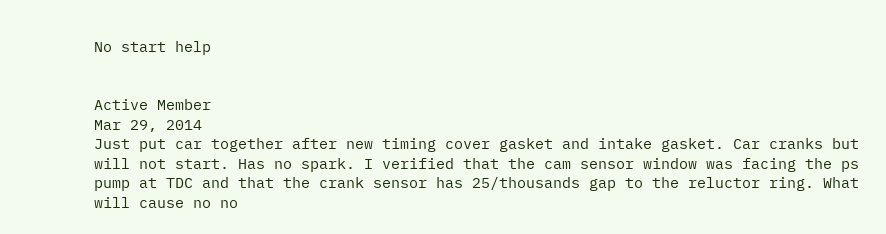No start help


Active Member
Mar 29, 2014
Just put car together after new timing cover gasket and intake gasket. Car cranks but will not start. Has no spark. I verified that the cam sensor window was facing the ps pump at TDC and that the crank sensor has 25/thousands gap to the reluctor ring. What will cause no no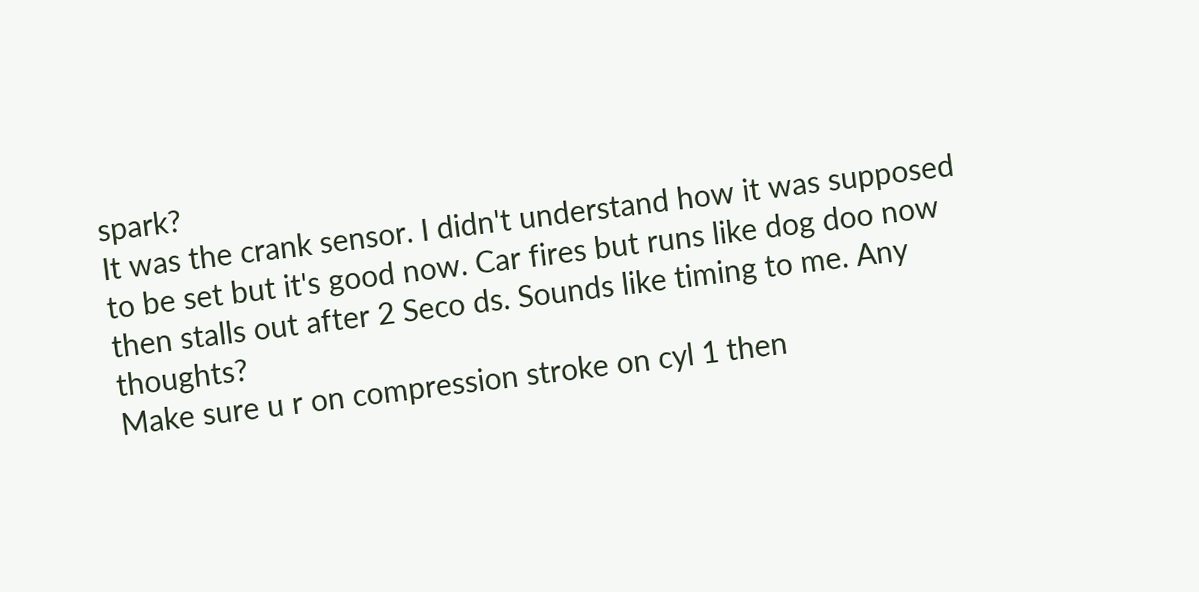spark?
It was the crank sensor. I didn't understand how it was supposed to be set but it's good now. Car fires but runs like dog doo now then stalls out after 2 Seco ds. Sounds like timing to me. Any thoughts?
Make sure u r on compression stroke on cyl 1 then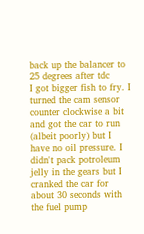back up the balancer to 25 degrees after tdc
I got bigger fish to fry. I turned the cam sensor counter clockwise a bit and got the car to run (albeit poorly) but I have no oil pressure. I didn't pack potroleum jelly in the gears but I cranked the car for about 30 seconds with the fuel pump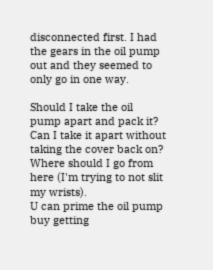disconnected first. I had the gears in the oil pump out and they seemed to only go in one way.

Should I take the oil pump apart and pack it? Can I take it apart without taking the cover back on? Where should I go from here (I'm trying to not slit my wrists).
U can prime the oil pump buy getting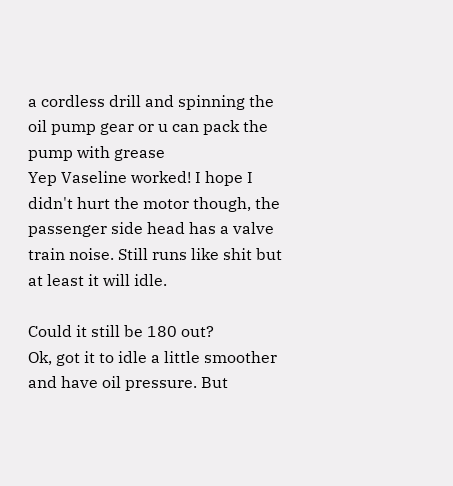a cordless drill and spinning the oil pump gear or u can pack the pump with grease
Yep Vaseline worked! I hope I didn't hurt the motor though, the passenger side head has a valve train noise. Still runs like shit but at least it will idle.

Could it still be 180 out?
Ok, got it to idle a little smoother and have oil pressure. But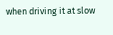when driving it at slow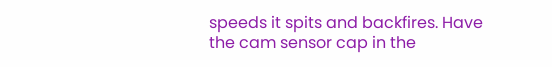speeds it spits and backfires. Have the cam sensor cap in the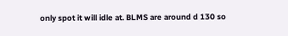only spot it will idle at. BLMS are around d 130 so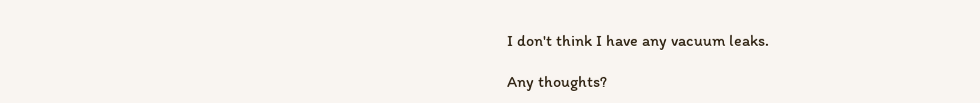I don't think I have any vacuum leaks.

Any thoughts?